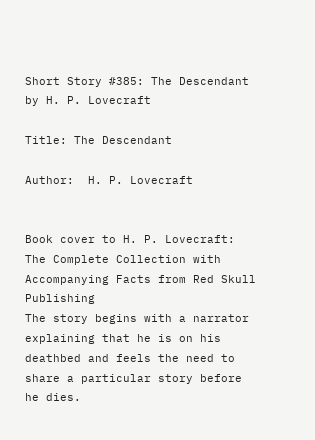Short Story #385: The Descendant by H. P. Lovecraft

Title: The Descendant

Author:  H. P. Lovecraft


Book cover to H. P. Lovecraft: The Complete Collection with Accompanying Facts from Red Skull Publishing
The story begins with a narrator explaining that he is on his deathbed and feels the need to share a particular story before he dies.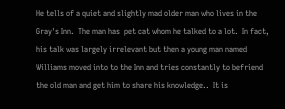He tells of a quiet and slightly mad older man who lives in the Gray's Inn.  The man has  pet cat whom he talked to a lot.  In fact, his talk was largely irrelevant but then a young man named Williams moved into to the Inn and tries constantly to befriend the old man and get him to share his knowledge..  It is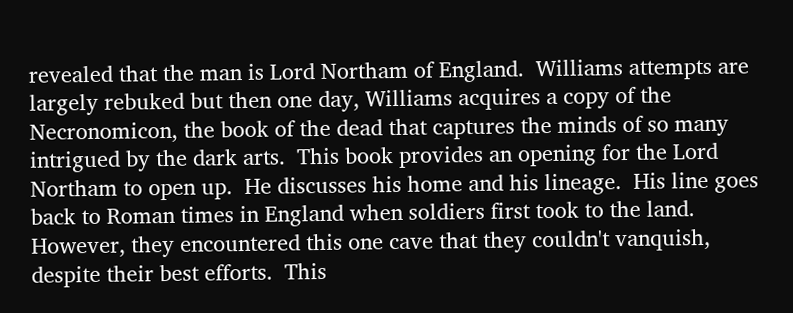revealed that the man is Lord Northam of England.  Williams attempts are largely rebuked but then one day, Williams acquires a copy of the Necronomicon, the book of the dead that captures the minds of so many intrigued by the dark arts.  This book provides an opening for the Lord Northam to open up.  He discusses his home and his lineage.  His line goes back to Roman times in England when soldiers first took to the land.  However, they encountered this one cave that they couldn't vanquish, despite their best efforts.  This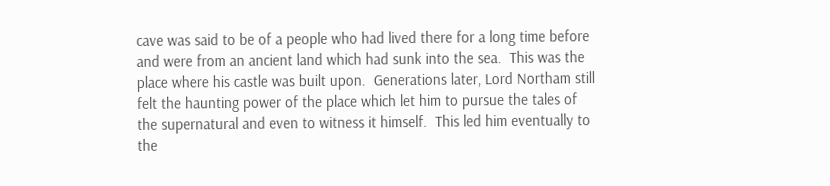cave was said to be of a people who had lived there for a long time before and were from an ancient land which had sunk into the sea.  This was the place where his castle was built upon.  Generations later, Lord Northam still felt the haunting power of the place which let him to pursue the tales of the supernatural and even to witness it himself.  This led him eventually to the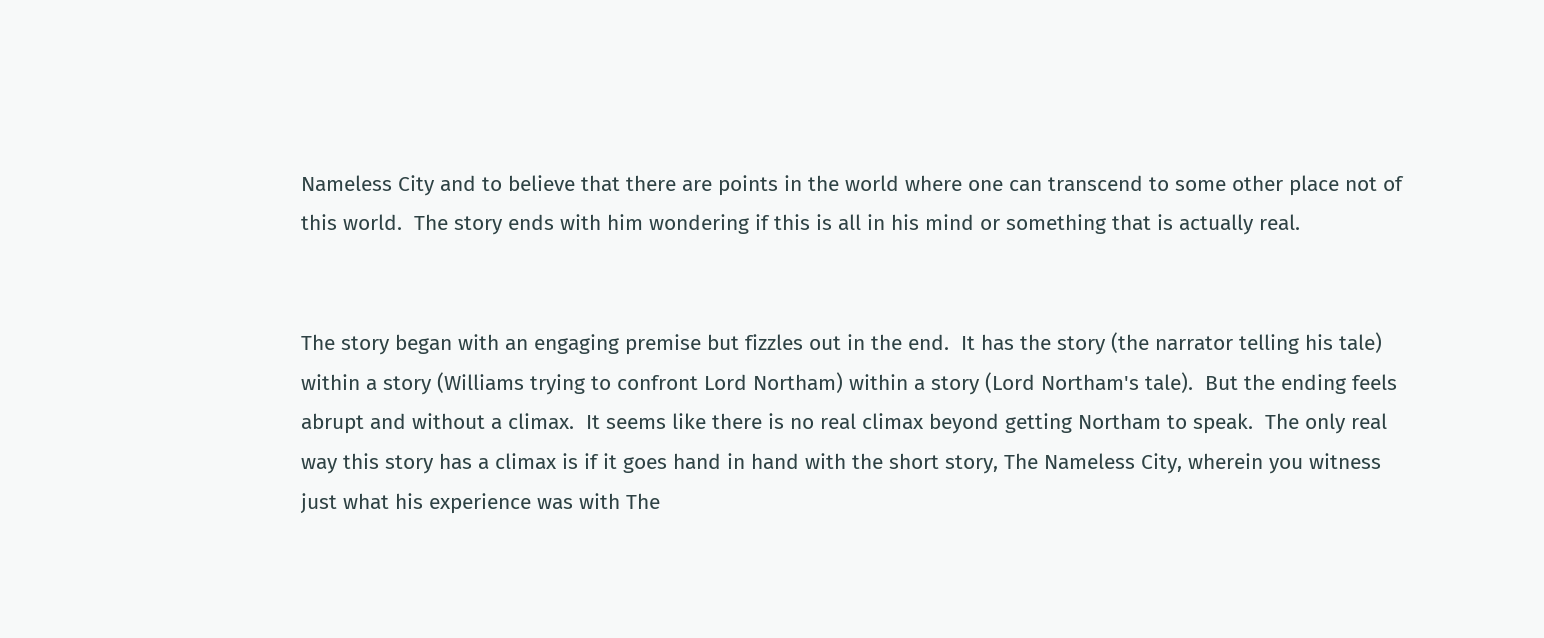Nameless City and to believe that there are points in the world where one can transcend to some other place not of this world.  The story ends with him wondering if this is all in his mind or something that is actually real.


The story began with an engaging premise but fizzles out in the end.  It has the story (the narrator telling his tale) within a story (Williams trying to confront Lord Northam) within a story (Lord Northam's tale).  But the ending feels abrupt and without a climax.  It seems like there is no real climax beyond getting Northam to speak.  The only real way this story has a climax is if it goes hand in hand with the short story, The Nameless City, wherein you witness just what his experience was with The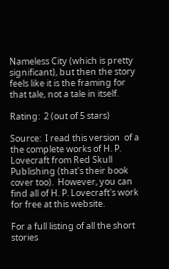Nameless City (which is pretty significant), but then the story feels like it is the framing for that tale, not a tale in itself.

Rating:  2 (out of 5 stars)

Source:  I read this version  of a the complete works of H. P. Lovecraft from Red Skull Publishing (that's their book cover too).  However, you can find all of H. P. Lovecraft's work for free at this website.

For a full listing of all the short stories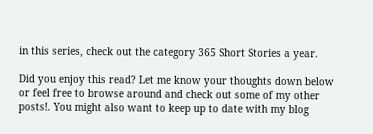in this series, check out the category 365 Short Stories a year.

Did you enjoy this read? Let me know your thoughts down below or feel free to browse around and check out some of my other posts!. You might also want to keep up to date with my blog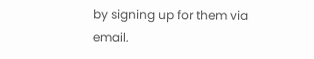by signing up for them via email.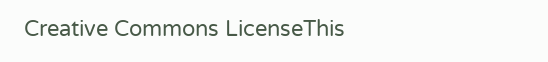Creative Commons LicenseThis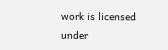work is licensed under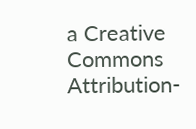a Creative Commons Attribution-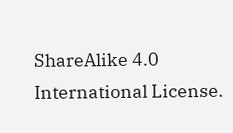ShareAlike 4.0 International License.